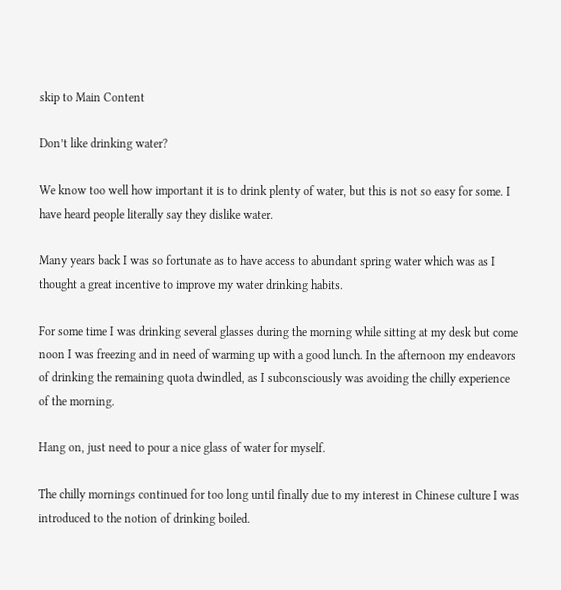skip to Main Content

Don’t like drinking water?

We know too well how important it is to drink plenty of water, but this is not so easy for some. I have heard people literally say they dislike water.

Many years back I was so fortunate as to have access to abundant spring water which was as I thought a great incentive to improve my water drinking habits.

For some time I was drinking several glasses during the morning while sitting at my desk but come noon I was freezing and in need of warming up with a good lunch. In the afternoon my endeavors of drinking the remaining quota dwindled, as I subconsciously was avoiding the chilly experience of the morning.

Hang on, just need to pour a nice glass of water for myself.

The chilly mornings continued for too long until finally due to my interest in Chinese culture I was introduced to the notion of drinking boiled.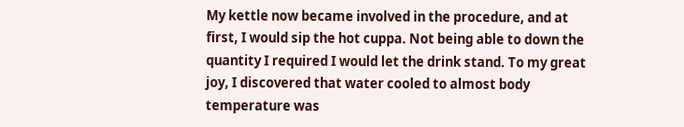My kettle now became involved in the procedure, and at first, I would sip the hot cuppa. Not being able to down the quantity I required I would let the drink stand. To my great joy, I discovered that water cooled to almost body temperature was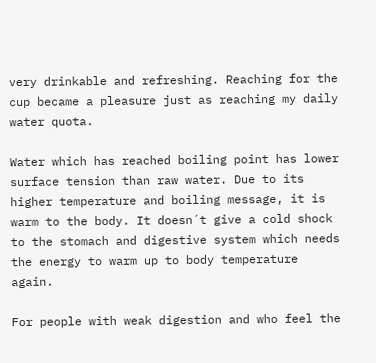very drinkable and refreshing. Reaching for the cup became a pleasure just as reaching my daily water quota.

Water which has reached boiling point has lower surface tension than raw water. Due to its higher temperature and boiling message, it is warm to the body. It doesn´t give a cold shock to the stomach and digestive system which needs the energy to warm up to body temperature again.

For people with weak digestion and who feel the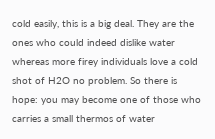cold easily, this is a big deal. They are the ones who could indeed dislike water whereas more firey individuals love a cold shot of H2O no problem. So there is hope: you may become one of those who carries a small thermos of water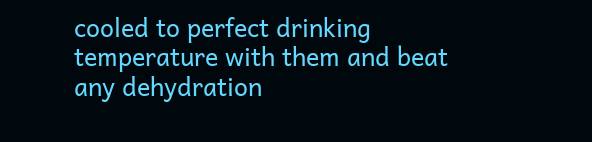cooled to perfect drinking temperature with them and beat any dehydration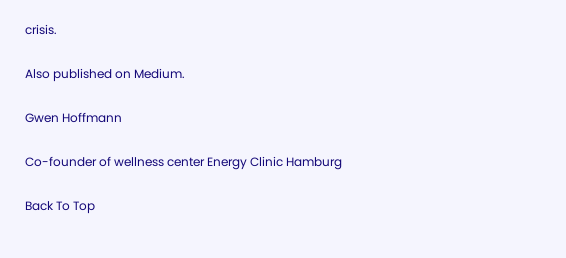crisis.

Also published on Medium.

Gwen Hoffmann

Co-founder of wellness center Energy Clinic Hamburg

Back To Top